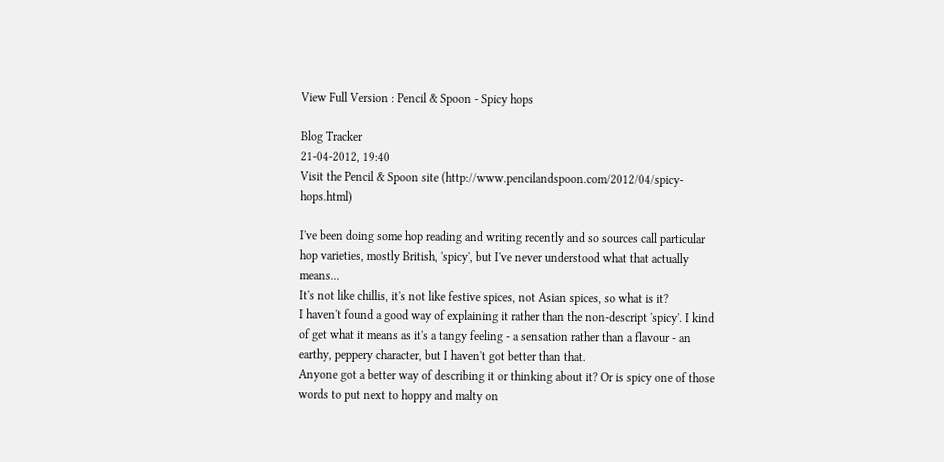View Full Version : Pencil & Spoon - Spicy hops

Blog Tracker
21-04-2012, 19:40
Visit the Pencil & Spoon site (http://www.pencilandspoon.com/2012/04/spicy-hops.html)

I've been doing some hop reading and writing recently and so sources call particular hop varieties, mostly British, 'spicy', but I've never understood what that actually means...
It's not like chillis, it's not like festive spices, not Asian spices, so what is it?
I haven't found a good way of explaining it rather than the non-descript 'spicy'. I kind of get what it means as it's a tangy feeling - a sensation rather than a flavour - an earthy, peppery character, but I haven't got better than that.
Anyone got a better way of describing it or thinking about it? Or is spicy one of those words to put next to hoppy and malty on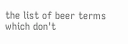the list of beer terms which don't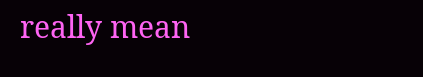really mean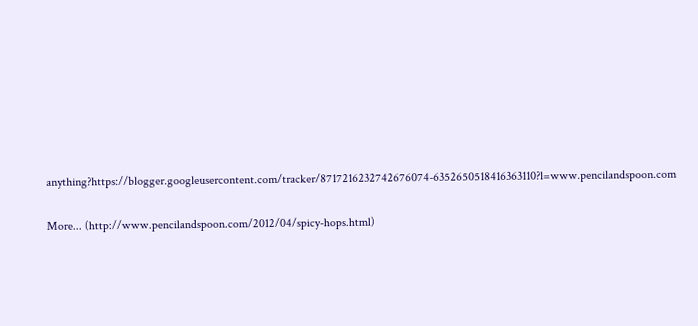anything?https://blogger.googleusercontent.com/tracker/8717216232742676074-6352650518416363110?l=www.pencilandspoon.com

More... (http://www.pencilandspoon.com/2012/04/spicy-hops.html)